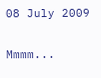08 July 2009

Mmmm...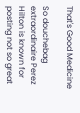That's Good Medicine

So douchebag extraordinaire Perez Hilton is known for posting not so great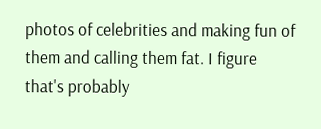photos of celebrities and making fun of them and calling them fat. I figure that's probably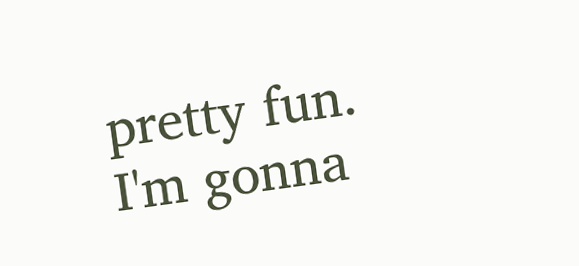pretty fun. I'm gonna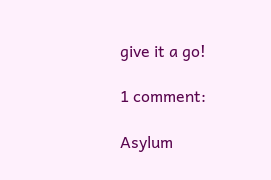give it a go!

1 comment:

Asylum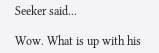Seeker said...

Wow. What is up with his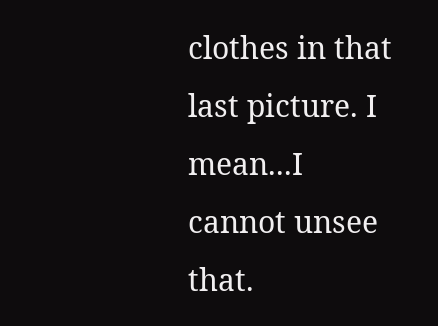clothes in that last picture. I mean...I cannot unsee that.